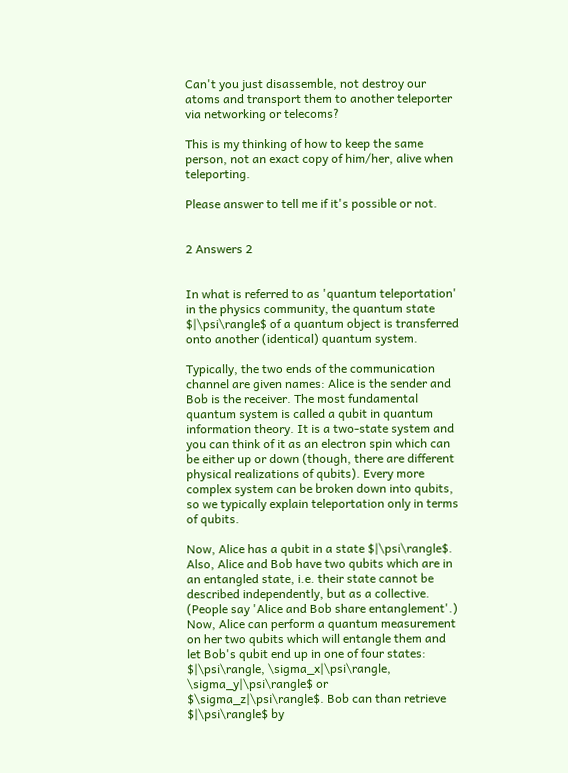Can't you just disassemble, not destroy our atoms and transport them to another teleporter via networking or telecoms?

This is my thinking of how to keep the same person, not an exact copy of him/her, alive when teleporting.

Please answer to tell me if it's possible or not.


2 Answers 2


In what is referred to as 'quantum teleportation' in the physics community, the quantum state $|\psi\rangle$ of a quantum object is transferred onto another (identical) quantum system.

Typically, the two ends of the communication channel are given names: Alice is the sender and Bob is the receiver. The most fundamental quantum system is called a qubit in quantum information theory. It is a two-state system and you can think of it as an electron spin which can be either up or down (though, there are different physical realizations of qubits). Every more complex system can be broken down into qubits, so we typically explain teleportation only in terms of qubits.

Now, Alice has a qubit in a state $|\psi\rangle$. Also, Alice and Bob have two qubits which are in an entangled state, i.e. their state cannot be described independently, but as a collective. (People say 'Alice and Bob share entanglement'.) Now, Alice can perform a quantum measurement on her two qubits which will entangle them and let Bob's qubit end up in one of four states: $|\psi\rangle, \sigma_x|\psi\rangle, \sigma_y|\psi\rangle$ or $\sigma_z|\psi\rangle$. Bob can than retrieve $|\psi\rangle$ by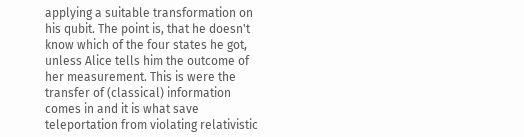applying a suitable transformation on his qubit. The point is, that he doesn't know which of the four states he got, unless Alice tells him the outcome of her measurement. This is were the transfer of (classical) information comes in and it is what save teleportation from violating relativistic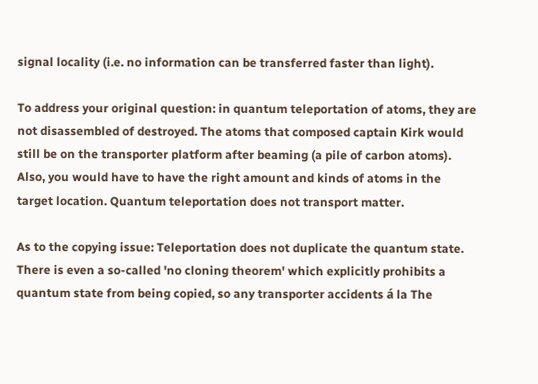signal locality (i.e. no information can be transferred faster than light).

To address your original question: in quantum teleportation of atoms, they are not disassembled of destroyed. The atoms that composed captain Kirk would still be on the transporter platform after beaming (a pile of carbon atoms). Also, you would have to have the right amount and kinds of atoms in the target location. Quantum teleportation does not transport matter.

As to the copying issue: Teleportation does not duplicate the quantum state. There is even a so-called 'no cloning theorem' which explicitly prohibits a quantum state from being copied, so any transporter accidents á la The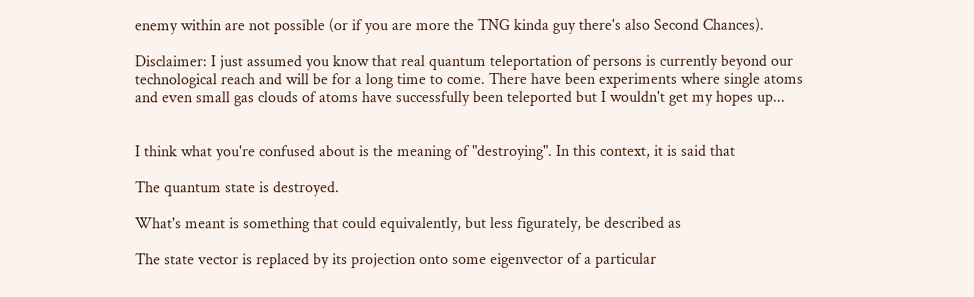enemy within are not possible (or if you are more the TNG kinda guy there's also Second Chances).

Disclaimer: I just assumed you know that real quantum teleportation of persons is currently beyond our technological reach and will be for a long time to come. There have been experiments where single atoms and even small gas clouds of atoms have successfully been teleported but I wouldn't get my hopes up...


I think what you're confused about is the meaning of "destroying". In this context, it is said that

The quantum state is destroyed.

What's meant is something that could equivalently, but less figurately, be described as

The state vector is replaced by its projection onto some eigenvector of a particular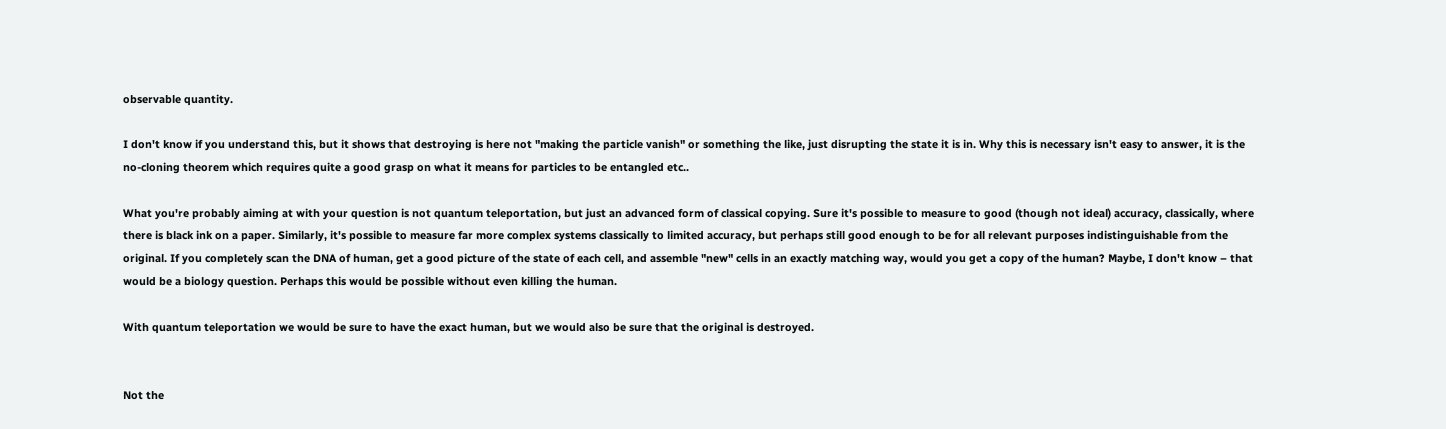observable quantity.

I don't know if you understand this, but it shows that destroying is here not "making the particle vanish" or something the like, just disrupting the state it is in. Why this is necessary isn't easy to answer, it is the no-cloning theorem which requires quite a good grasp on what it means for particles to be entangled etc..

What you're probably aiming at with your question is not quantum teleportation, but just an advanced form of classical copying. Sure it's possible to measure to good (though not ideal) accuracy, classically, where there is black ink on a paper. Similarly, it's possible to measure far more complex systems classically to limited accuracy, but perhaps still good enough to be for all relevant purposes indistinguishable from the original. If you completely scan the DNA of human, get a good picture of the state of each cell, and assemble "new" cells in an exactly matching way, would you get a copy of the human? Maybe, I don't know – that would be a biology question. Perhaps this would be possible without even killing the human.

With quantum teleportation we would be sure to have the exact human, but we would also be sure that the original is destroyed.


Not the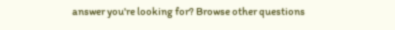answer you're looking for? Browse other questions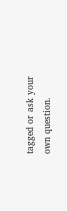tagged or ask your own question.